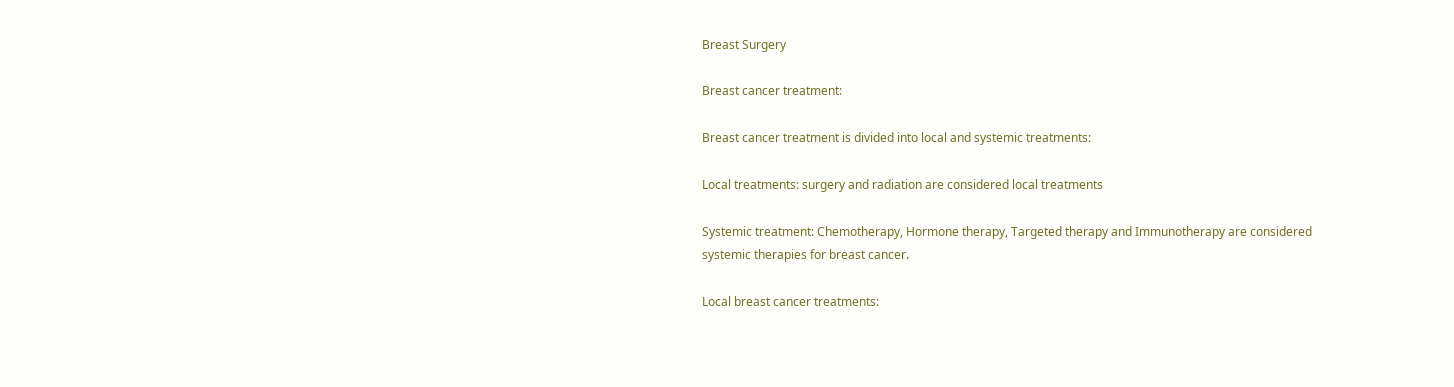Breast Surgery

Breast cancer treatment:

Breast cancer treatment is divided into local and systemic treatments:

Local treatments: surgery and radiation are considered local treatments

Systemic treatment: Chemotherapy, Hormone therapy, Targeted therapy and Immunotherapy are considered systemic therapies for breast cancer.

Local breast cancer treatments: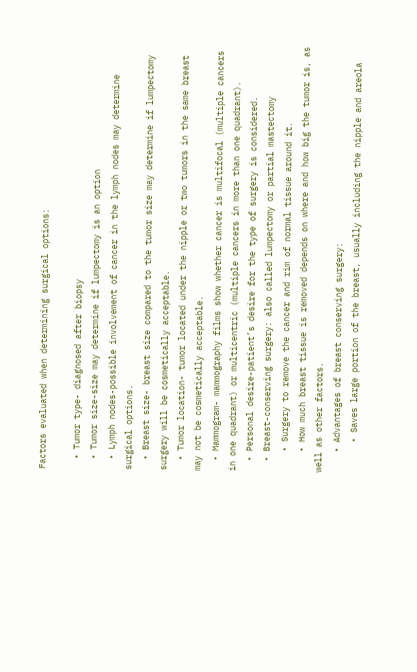Factors evaluated when determining surgical options:

  • Tumor type- diagnosed after biopsy
  • Tumor size-size may determine if lumpectomy is an option
  • Lymph nodes-possible involvement of cancer in the lymph nodes may determine surgical options.
  • Breast size- breast size compared to the tumor size may determine if lumpectomy surgery will be cosmetically acceptable.
  • Tumor location- tumor located under the nipple or two tumors in the same breast may not be cosmetically acceptable.
  • Mammogram- mammography films show whether cancer is multifocal (multiple cancers in one quadrant) or multicentric (multiple cancers in more than one quadrant).
  • Personal desire-patient’s desire for the type of surgery is considered.
  • Breast-conserving surgery: also called lumpectomy or partial mastectomy
    • Surgery to remove the cancer and rim of normal tissue around it.
    • How much breast tissue is removed depends on where and how big the tumor is, as well as other factors.
    • Advantages of breast conserving surgery:
      • Saves large portion of the breast, usually including the nipple and areola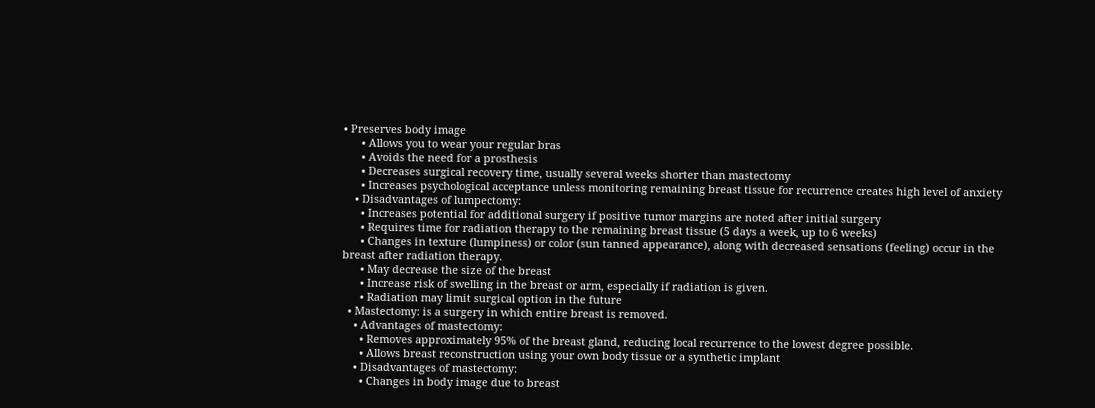• Preserves body image
      • Allows you to wear your regular bras
      • Avoids the need for a prosthesis
      • Decreases surgical recovery time, usually several weeks shorter than mastectomy
      • Increases psychological acceptance unless monitoring remaining breast tissue for recurrence creates high level of anxiety
    • Disadvantages of lumpectomy:
      • Increases potential for additional surgery if positive tumor margins are noted after initial surgery
      • Requires time for radiation therapy to the remaining breast tissue (5 days a week, up to 6 weeks)
      • Changes in texture (lumpiness) or color (sun tanned appearance), along with decreased sensations (feeling) occur in the breast after radiation therapy.
      • May decrease the size of the breast
      • Increase risk of swelling in the breast or arm, especially if radiation is given.
      • Radiation may limit surgical option in the future
  • Mastectomy: is a surgery in which entire breast is removed.
    • Advantages of mastectomy:
      • Removes approximately 95% of the breast gland, reducing local recurrence to the lowest degree possible.
      • Allows breast reconstruction using your own body tissue or a synthetic implant
    • Disadvantages of mastectomy:
      • Changes in body image due to breast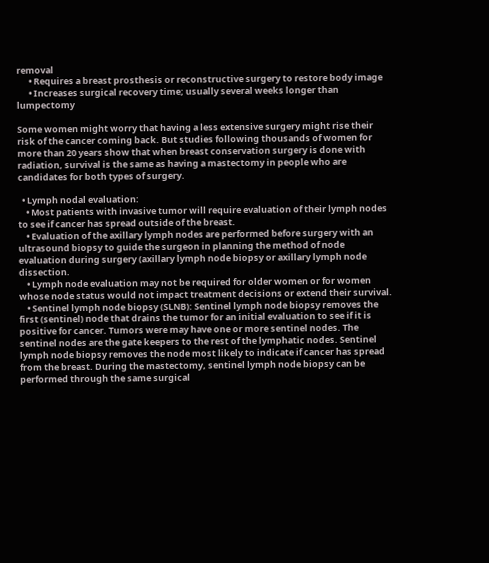removal
      • Requires a breast prosthesis or reconstructive surgery to restore body image
      • Increases surgical recovery time; usually several weeks longer than lumpectomy

Some women might worry that having a less extensive surgery might rise their risk of the cancer coming back. But studies following thousands of women for more than 20 years show that when breast conservation surgery is done with radiation, survival is the same as having a mastectomy in people who are candidates for both types of surgery.

  • Lymph nodal evaluation:
    • Most patients with invasive tumor will require evaluation of their lymph nodes to see if cancer has spread outside of the breast.
    • Evaluation of the axillary lymph nodes are performed before surgery with an ultrasound biopsy to guide the surgeon in planning the method of node evaluation during surgery (axillary lymph node biopsy or axillary lymph node dissection.
    • Lymph node evaluation may not be required for older women or for women whose node status would not impact treatment decisions or extend their survival.
    • Sentinel lymph node biopsy (SLNB): Sentinel lymph node biopsy removes the first (sentinel) node that drains the tumor for an initial evaluation to see if it is positive for cancer. Tumors were may have one or more sentinel nodes. The sentinel nodes are the gate keepers to the rest of the lymphatic nodes. Sentinel lymph node biopsy removes the node most likely to indicate if cancer has spread from the breast. During the mastectomy, sentinel lymph node biopsy can be performed through the same surgical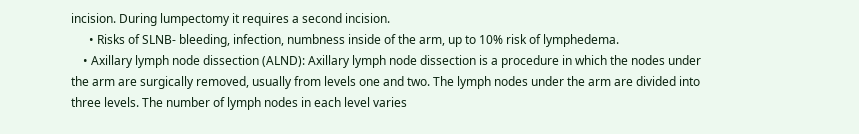incision. During lumpectomy it requires a second incision.
      • Risks of SLNB- bleeding, infection, numbness inside of the arm, up to 10% risk of lymphedema.
    • Axillary lymph node dissection (ALND): Axillary lymph node dissection is a procedure in which the nodes under the arm are surgically removed, usually from levels one and two. The lymph nodes under the arm are divided into three levels. The number of lymph nodes in each level varies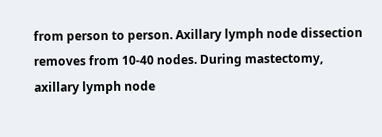from person to person. Axillary lymph node dissection removes from 10-40 nodes. During mastectomy, axillary lymph node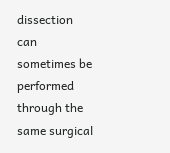dissection can sometimes be performed through the same surgical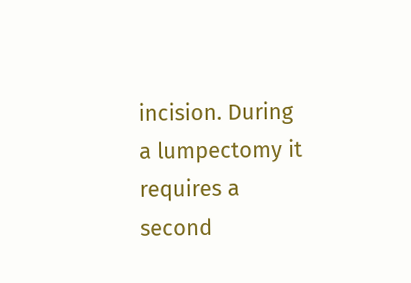incision. During a lumpectomy it requires a second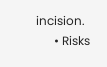incision.
      • Risks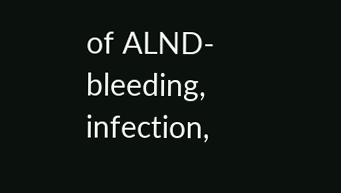of ALND- bleeding, infection,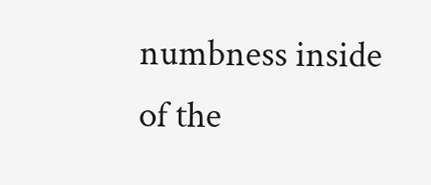numbness inside of the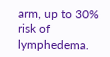arm, up to 30% risk of lymphedema.